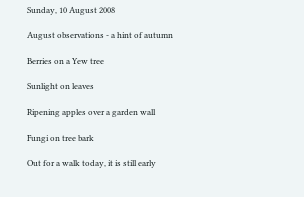Sunday, 10 August 2008

August observations - a hint of autumn

Berries on a Yew tree

Sunlight on leaves

Ripening apples over a garden wall

Fungi on tree bark

Out for a walk today, it is still early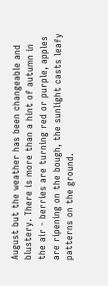August but the weather has been changeable and blustery. There is more than a hint of autumn in the air - berries are turning red or purple, apples are ripening on the bough, the sunlight casts leafy patterns on the ground.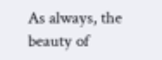As always, the beauty of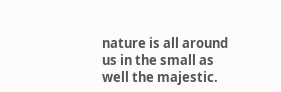nature is all around us in the small as well the majestic.